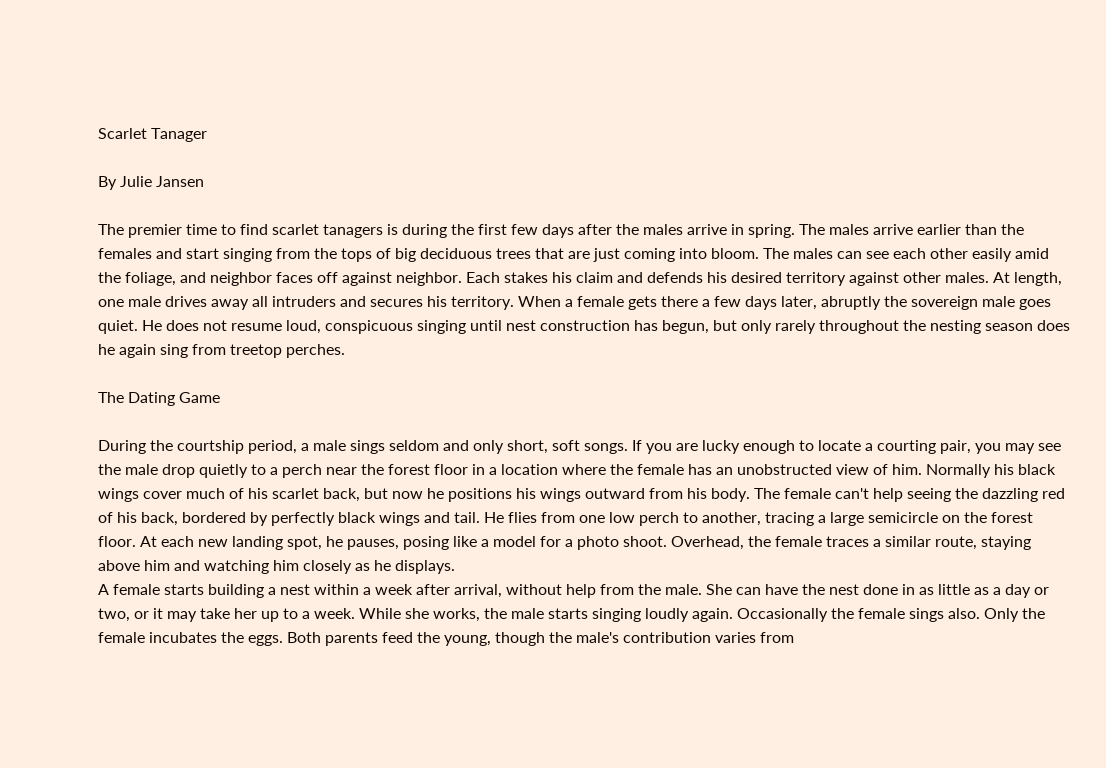Scarlet Tanager

By Julie Jansen

The premier time to find scarlet tanagers is during the first few days after the males arrive in spring. The males arrive earlier than the females and start singing from the tops of big deciduous trees that are just coming into bloom. The males can see each other easily amid the foliage, and neighbor faces off against neighbor. Each stakes his claim and defends his desired territory against other males. At length, one male drives away all intruders and secures his territory. When a female gets there a few days later, abruptly the sovereign male goes quiet. He does not resume loud, conspicuous singing until nest construction has begun, but only rarely throughout the nesting season does he again sing from treetop perches.

The Dating Game

During the courtship period, a male sings seldom and only short, soft songs. If you are lucky enough to locate a courting pair, you may see the male drop quietly to a perch near the forest floor in a location where the female has an unobstructed view of him. Normally his black wings cover much of his scarlet back, but now he positions his wings outward from his body. The female can't help seeing the dazzling red of his back, bordered by perfectly black wings and tail. He flies from one low perch to another, tracing a large semicircle on the forest floor. At each new landing spot, he pauses, posing like a model for a photo shoot. Overhead, the female traces a similar route, staying above him and watching him closely as he displays.
A female starts building a nest within a week after arrival, without help from the male. She can have the nest done in as little as a day or two, or it may take her up to a week. While she works, the male starts singing loudly again. Occasionally the female sings also. Only the female incubates the eggs. Both parents feed the young, though the male's contribution varies from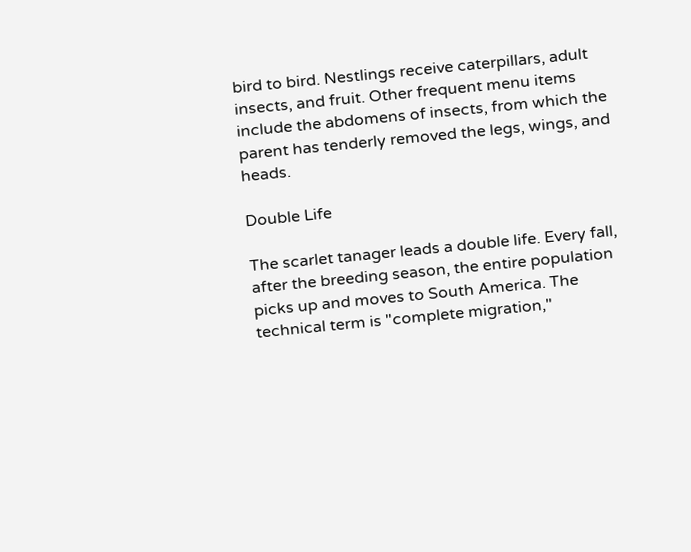bird to bird. Nestlings receive caterpillars, adult insects, and fruit. Other frequent menu items include the abdomens of insects, from which the parent has tenderly removed the legs, wings, and heads.

Double Life

The scarlet tanager leads a double life. Every fall, after the breeding season, the entire population picks up and moves to South America. The technical term is "complete migration,"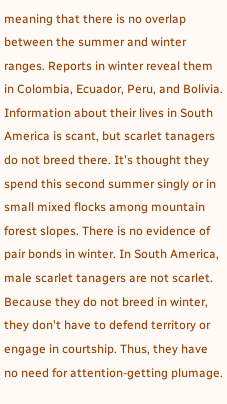meaning that there is no overlap between the summer and winter ranges. Reports in winter reveal them in Colombia, Ecuador, Peru, and Bolivia. Information about their lives in South America is scant, but scarlet tanagers do not breed there. It's thought they spend this second summer singly or in small mixed flocks among mountain forest slopes. There is no evidence of pair bonds in winter. In South America, male scarlet tanagers are not scarlet. Because they do not breed in winter, they don't have to defend territory or engage in courtship. Thus, they have no need for attention-getting plumage.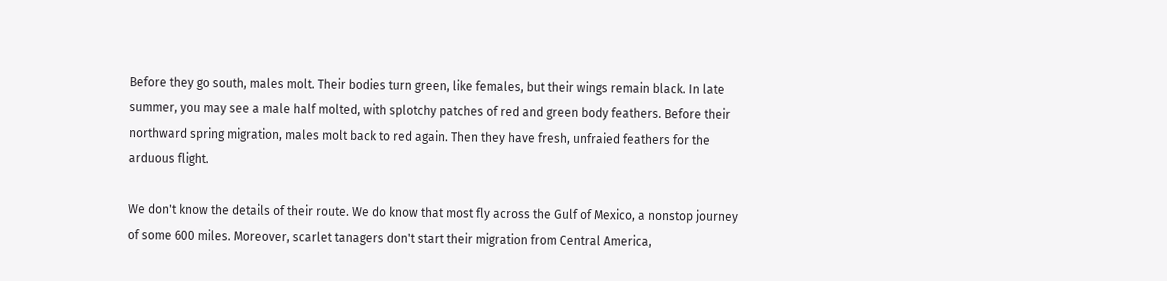Before they go south, males molt. Their bodies turn green, like females, but their wings remain black. In late summer, you may see a male half molted, with splotchy patches of red and green body feathers. Before their northward spring migration, males molt back to red again. Then they have fresh, unfraied feathers for the arduous flight.

We don't know the details of their route. We do know that most fly across the Gulf of Mexico, a nonstop journey of some 600 miles. Moreover, scarlet tanagers don't start their migration from Central America,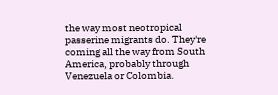the way most neotropical passerine migrants do. They're coming all the way from South America, probably through Venezuela or Colombia.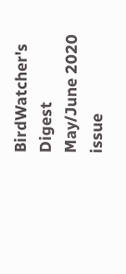BirdWatcher's Digest May/June 2020 issue